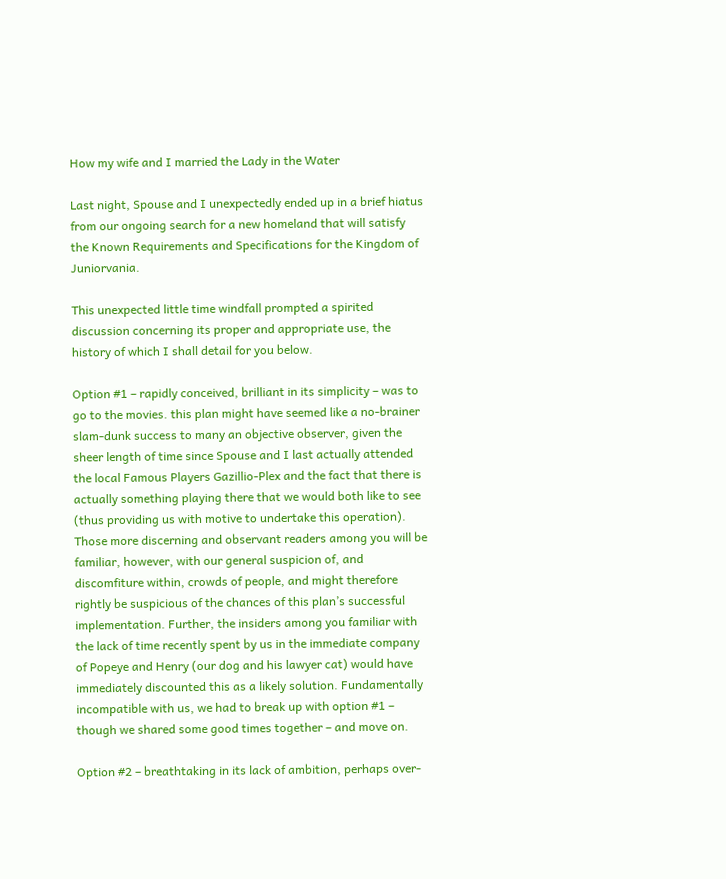How my wife and I married the Lady in the Water

Last night, Spouse and I unexpectedly ended up in a brief hiatus from our ongoing search for a new homeland that will satisfy the Known Requirements and Specifications for the Kingdom of Juniorvania.

This unexpected little time windfall prompted a spirited discussion concerning its proper and appropriate use, the history of which I shall detail for you below.

Option #1 – rapidly conceived, brilliant in its simplicity – was to go to the movies. this plan might have seemed like a no-brainer slam-dunk success to many an objective observer, given the sheer length of time since Spouse and I last actually attended the local Famous Players Gazillio-Plex and the fact that there is actually something playing there that we would both like to see (thus providing us with motive to undertake this operation). Those more discerning and observant readers among you will be familiar, however, with our general suspicion of, and discomfiture within, crowds of people, and might therefore rightly be suspicious of the chances of this plan’s successful implementation. Further, the insiders among you familiar with the lack of time recently spent by us in the immediate company of Popeye and Henry (our dog and his lawyer cat) would have immediately discounted this as a likely solution. Fundamentally incompatible with us, we had to break up with option #1 – though we shared some good times together – and move on.

Option #2 – breathtaking in its lack of ambition, perhaps over-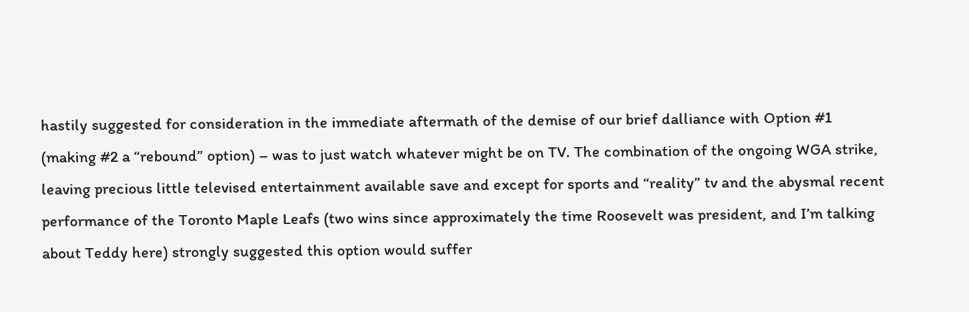hastily suggested for consideration in the immediate aftermath of the demise of our brief dalliance with Option #1 (making #2 a “rebound” option) – was to just watch whatever might be on TV. The combination of the ongoing WGA strike, leaving precious little televised entertainment available save and except for sports and “reality” tv and the abysmal recent performance of the Toronto Maple Leafs (two wins since approximately the time Roosevelt was president, and I’m talking about Teddy here) strongly suggested this option would suffer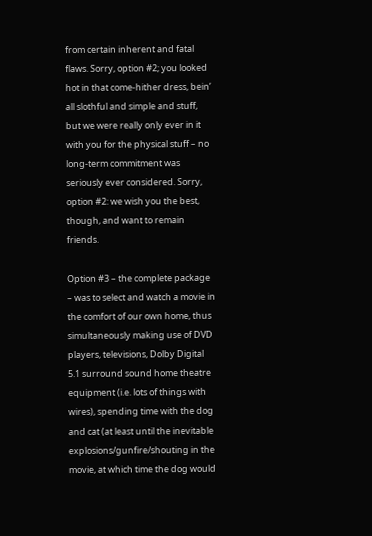from certain inherent and fatal flaws. Sorry, option #2; you looked hot in that come-hither dress, bein’ all slothful and simple and stuff, but we were really only ever in it with you for the physical stuff – no long-term commitment was seriously ever considered. Sorry, option #2: we wish you the best, though, and want to remain friends.

Option #3 – the complete package – was to select and watch a movie in the comfort of our own home, thus simultaneously making use of DVD players, televisions, Dolby Digital 5.1 surround sound home theatre equipment (i.e. lots of things with wires), spending time with the dog and cat (at least until the inevitable explosions/gunfire/shouting in the movie, at which time the dog would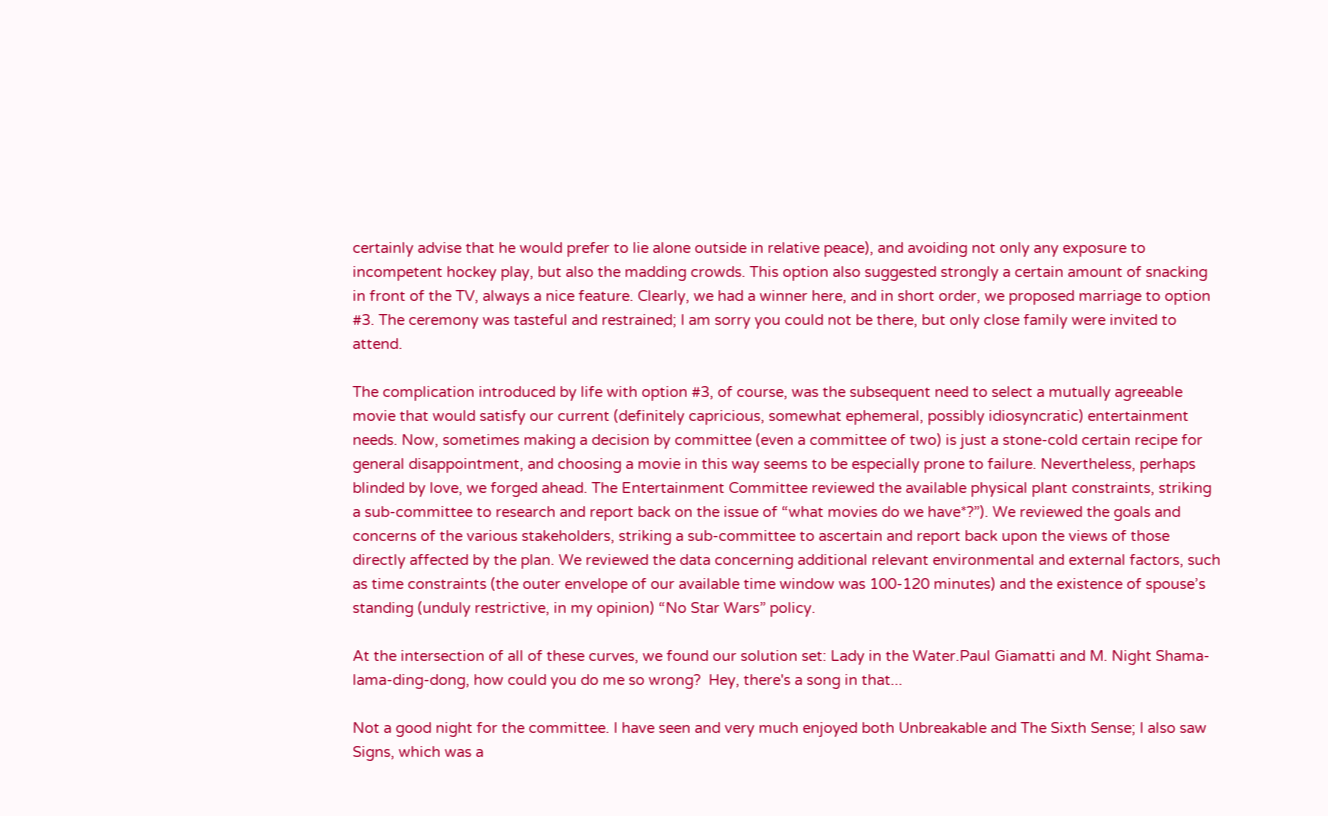certainly advise that he would prefer to lie alone outside in relative peace), and avoiding not only any exposure to incompetent hockey play, but also the madding crowds. This option also suggested strongly a certain amount of snacking in front of the TV, always a nice feature. Clearly, we had a winner here, and in short order, we proposed marriage to option #3. The ceremony was tasteful and restrained; I am sorry you could not be there, but only close family were invited to attend.

The complication introduced by life with option #3, of course, was the subsequent need to select a mutually agreeable movie that would satisfy our current (definitely capricious, somewhat ephemeral, possibly idiosyncratic) entertainment needs. Now, sometimes making a decision by committee (even a committee of two) is just a stone-cold certain recipe for general disappointment, and choosing a movie in this way seems to be especially prone to failure. Nevertheless, perhaps blinded by love, we forged ahead. The Entertainment Committee reviewed the available physical plant constraints, striking a sub-committee to research and report back on the issue of “what movies do we have*?”). We reviewed the goals and concerns of the various stakeholders, striking a sub-committee to ascertain and report back upon the views of those directly affected by the plan. We reviewed the data concerning additional relevant environmental and external factors, such as time constraints (the outer envelope of our available time window was 100-120 minutes) and the existence of spouse’s standing (unduly restrictive, in my opinion) “No Star Wars” policy.

At the intersection of all of these curves, we found our solution set: Lady in the Water.Paul Giamatti and M. Night Shama-lama-ding-dong, how could you do me so wrong?  Hey, there's a song in that...

Not a good night for the committee. I have seen and very much enjoyed both Unbreakable and The Sixth Sense; I also saw Signs, which was a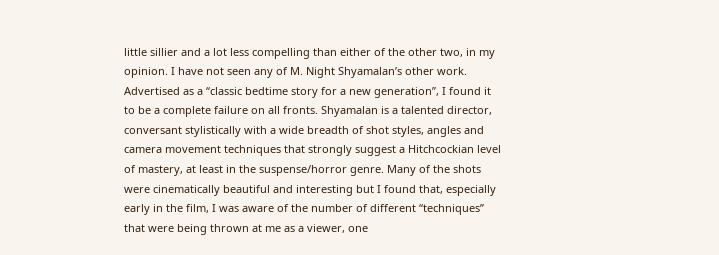little sillier and a lot less compelling than either of the other two, in my opinion. I have not seen any of M. Night Shyamalan’s other work. Advertised as a “classic bedtime story for a new generation”, I found it to be a complete failure on all fronts. Shyamalan is a talented director, conversant stylistically with a wide breadth of shot styles, angles and camera movement techniques that strongly suggest a Hitchcockian level of mastery, at least in the suspense/horror genre. Many of the shots were cinematically beautiful and interesting but I found that, especially early in the film, I was aware of the number of different “techniques” that were being thrown at me as a viewer, one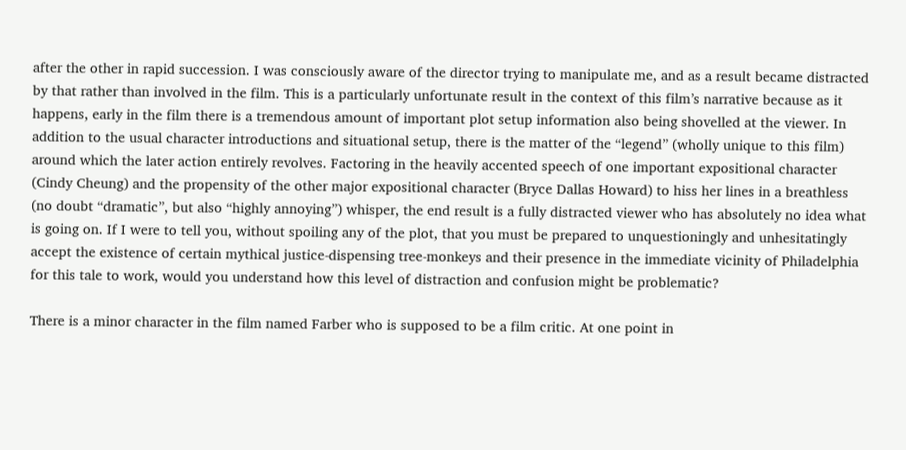after the other in rapid succession. I was consciously aware of the director trying to manipulate me, and as a result became distracted by that rather than involved in the film. This is a particularly unfortunate result in the context of this film’s narrative because as it happens, early in the film there is a tremendous amount of important plot setup information also being shovelled at the viewer. In addition to the usual character introductions and situational setup, there is the matter of the “legend” (wholly unique to this film) around which the later action entirely revolves. Factoring in the heavily accented speech of one important expositional character (Cindy Cheung) and the propensity of the other major expositional character (Bryce Dallas Howard) to hiss her lines in a breathless (no doubt “dramatic”, but also “highly annoying”) whisper, the end result is a fully distracted viewer who has absolutely no idea what is going on. If I were to tell you, without spoiling any of the plot, that you must be prepared to unquestioningly and unhesitatingly accept the existence of certain mythical justice-dispensing tree-monkeys and their presence in the immediate vicinity of Philadelphia for this tale to work, would you understand how this level of distraction and confusion might be problematic?

There is a minor character in the film named Farber who is supposed to be a film critic. At one point in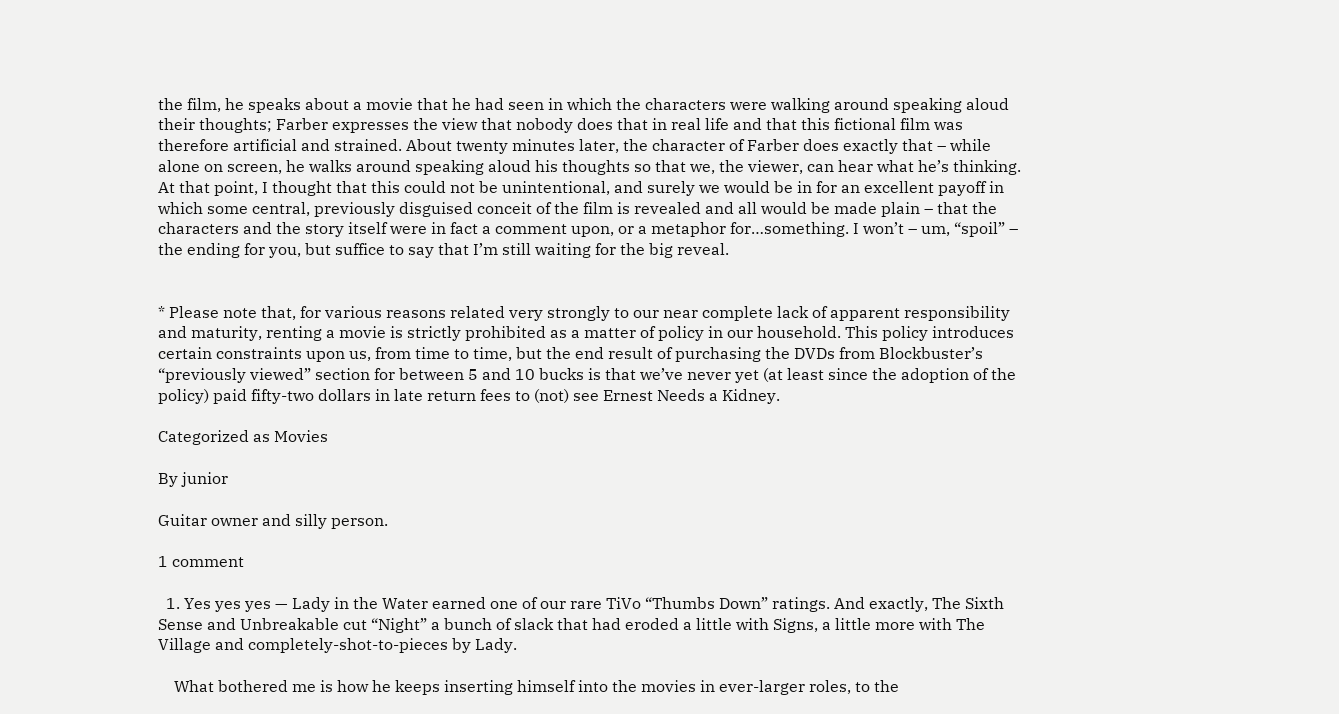the film, he speaks about a movie that he had seen in which the characters were walking around speaking aloud their thoughts; Farber expresses the view that nobody does that in real life and that this fictional film was therefore artificial and strained. About twenty minutes later, the character of Farber does exactly that – while alone on screen, he walks around speaking aloud his thoughts so that we, the viewer, can hear what he’s thinking. At that point, I thought that this could not be unintentional, and surely we would be in for an excellent payoff in which some central, previously disguised conceit of the film is revealed and all would be made plain – that the characters and the story itself were in fact a comment upon, or a metaphor for…something. I won’t – um, “spoil” – the ending for you, but suffice to say that I’m still waiting for the big reveal.


* Please note that, for various reasons related very strongly to our near complete lack of apparent responsibility and maturity, renting a movie is strictly prohibited as a matter of policy in our household. This policy introduces certain constraints upon us, from time to time, but the end result of purchasing the DVDs from Blockbuster’s “previously viewed” section for between 5 and 10 bucks is that we’ve never yet (at least since the adoption of the policy) paid fifty-two dollars in late return fees to (not) see Ernest Needs a Kidney.

Categorized as Movies

By junior

Guitar owner and silly person.

1 comment

  1. Yes yes yes — Lady in the Water earned one of our rare TiVo “Thumbs Down” ratings. And exactly, The Sixth Sense and Unbreakable cut “Night” a bunch of slack that had eroded a little with Signs, a little more with The Village and completely-shot-to-pieces by Lady.

    What bothered me is how he keeps inserting himself into the movies in ever-larger roles, to the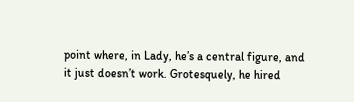point where, in Lady, he’s a central figure, and it just doesn’t work. Grotesquely, he hired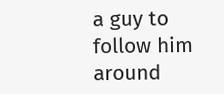a guy to follow him around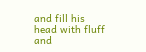and fill his head with fluff and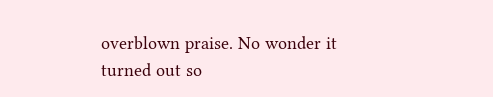overblown praise. No wonder it turned out so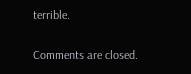terrible.

Comments are closed.